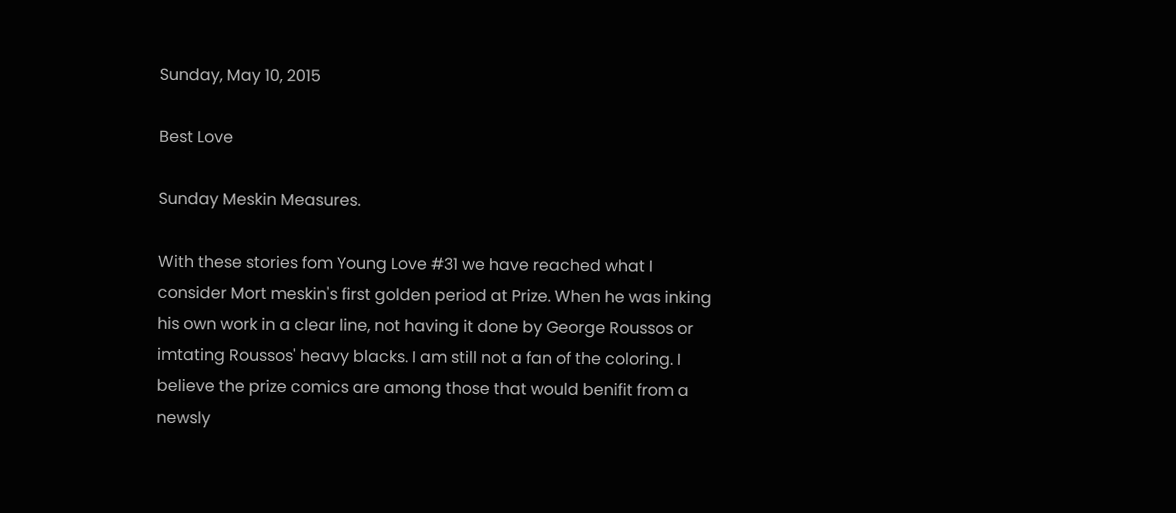Sunday, May 10, 2015

Best Love

Sunday Meskin Measures.

With these stories fom Young Love #31 we have reached what I consider Mort meskin's first golden period at Prize. When he was inking his own work in a clear line, not having it done by George Roussos or imtating Roussos' heavy blacks. I am still not a fan of the coloring. I believe the prize comics are among those that would benifit from a newsly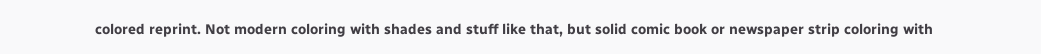colored reprint. Not modern coloring with shades and stuff like that, but solid comic book or newspaper strip coloring with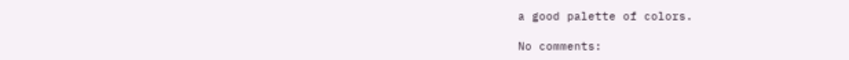a good palette of colors.

No comments: